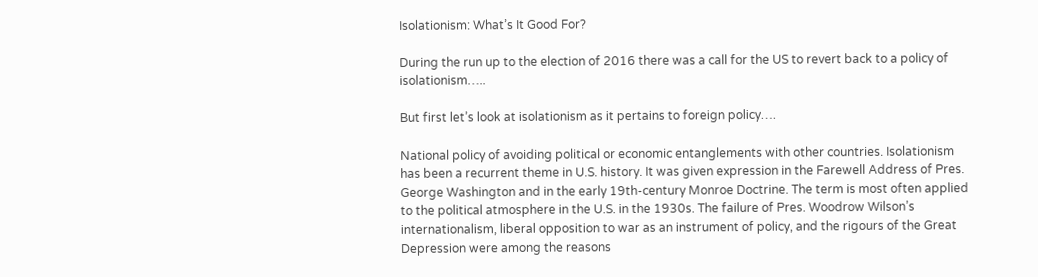Isolationism: What’s It Good For?

During the run up to the election of 2016 there was a call for the US to revert back to a policy of isolationism…..

But first let’s look at isolationism as it pertains to foreign policy….

National policy of avoiding political or economic entanglements with other countries. Isolationism has been a recurrent theme in U.S. history. It was given expression in the Farewell Address of Pres. George Washington and in the early 19th-century Monroe Doctrine. The term is most often applied to the political atmosphere in the U.S. in the 1930s. The failure of Pres. Woodrow Wilson’s internationalism, liberal opposition to war as an instrument of policy, and the rigours of the Great Depression were among the reasons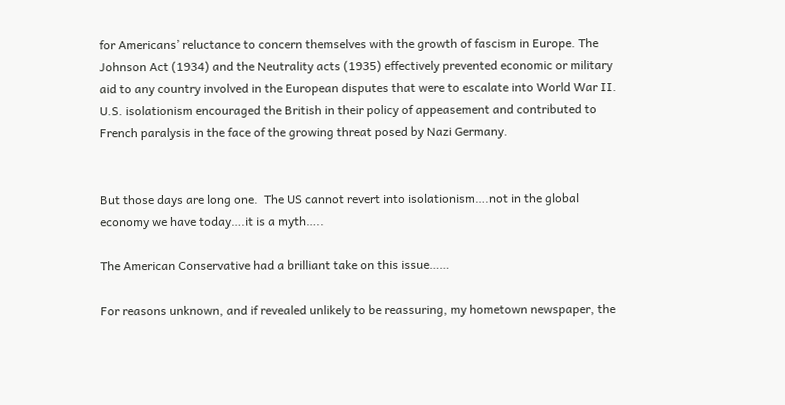for Americans’ reluctance to concern themselves with the growth of fascism in Europe. The Johnson Act (1934) and the Neutrality acts (1935) effectively prevented economic or military aid to any country involved in the European disputes that were to escalate into World War II. U.S. isolationism encouraged the British in their policy of appeasement and contributed to French paralysis in the face of the growing threat posed by Nazi Germany.


But those days are long one.  The US cannot revert into isolationism….not in the global economy we have today….it is a myth…..

The American Conservative had a brilliant take on this issue……

For reasons unknown, and if revealed unlikely to be reassuring, my hometown newspaper, the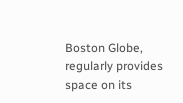Boston Globe, regularly provides space on its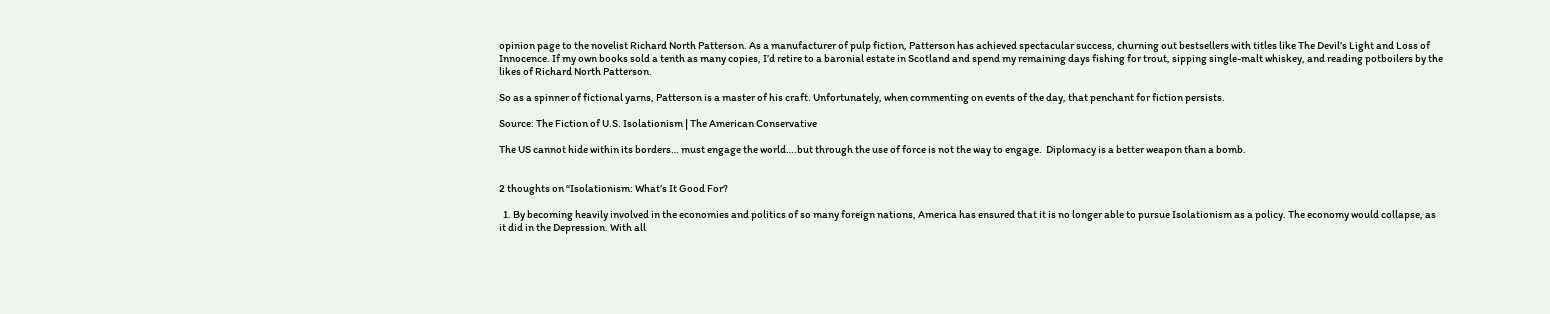opinion page to the novelist Richard North Patterson. As a manufacturer of pulp fiction, Patterson has achieved spectacular success, churning out bestsellers with titles like The Devil’s Light and Loss of Innocence. If my own books sold a tenth as many copies, I’d retire to a baronial estate in Scotland and spend my remaining days fishing for trout, sipping single-malt whiskey, and reading potboilers by the likes of Richard North Patterson.

So as a spinner of fictional yarns, Patterson is a master of his craft. Unfortunately, when commenting on events of the day, that penchant for fiction persists.

Source: The Fiction of U.S. Isolationism | The American Conservative

The US cannot hide within its borders… must engage the world….but through the use of force is not the way to engage.  Diplomacy is a better weapon than a bomb.


2 thoughts on “Isolationism: What’s It Good For?

  1. By becoming heavily involved in the economies and politics of so many foreign nations, America has ensured that it is no longer able to pursue Isolationism as a policy. The economy would collapse, as it did in the Depression. With all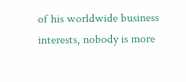of his worldwide business interests, nobody is more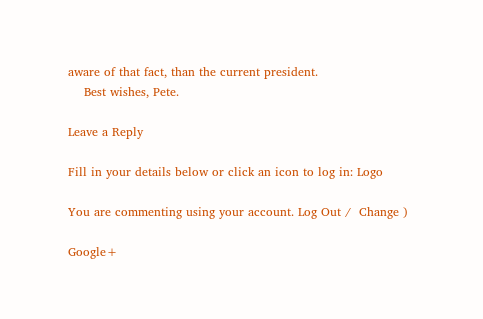aware of that fact, than the current president.
    Best wishes, Pete.

Leave a Reply

Fill in your details below or click an icon to log in: Logo

You are commenting using your account. Log Out /  Change )

Google+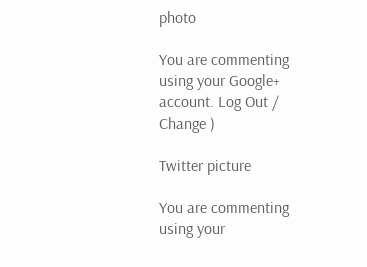photo

You are commenting using your Google+ account. Log Out /  Change )

Twitter picture

You are commenting using your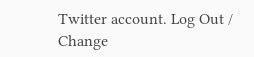Twitter account. Log Out /  Change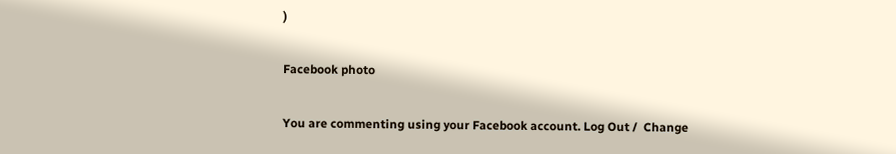)

Facebook photo

You are commenting using your Facebook account. Log Out /  Change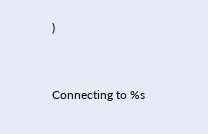)


Connecting to %s